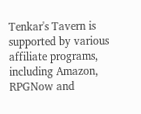Tenkar's Tavern is supported by various affiliate programs, including Amazon, RPGNow and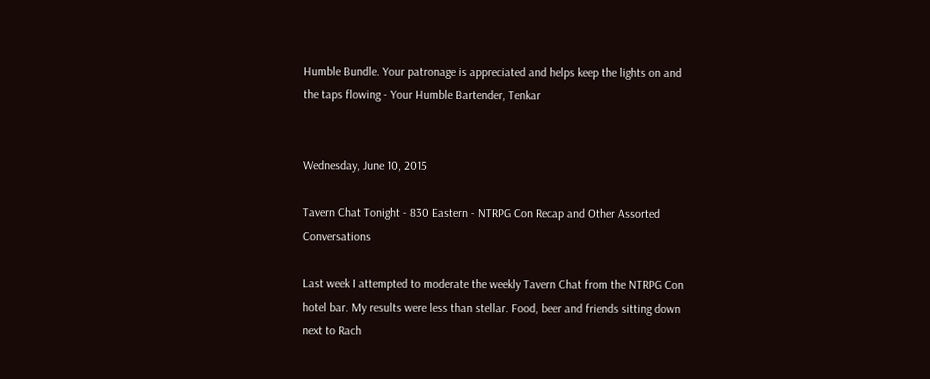Humble Bundle. Your patronage is appreciated and helps keep the lights on and the taps flowing - Your Humble Bartender, Tenkar


Wednesday, June 10, 2015

Tavern Chat Tonight - 830 Eastern - NTRPG Con Recap and Other Assorted Conversations

Last week I attempted to moderate the weekly Tavern Chat from the NTRPG Con hotel bar. My results were less than stellar. Food, beer and friends sitting down next to Rach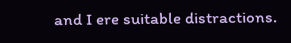and I ere suitable distractions.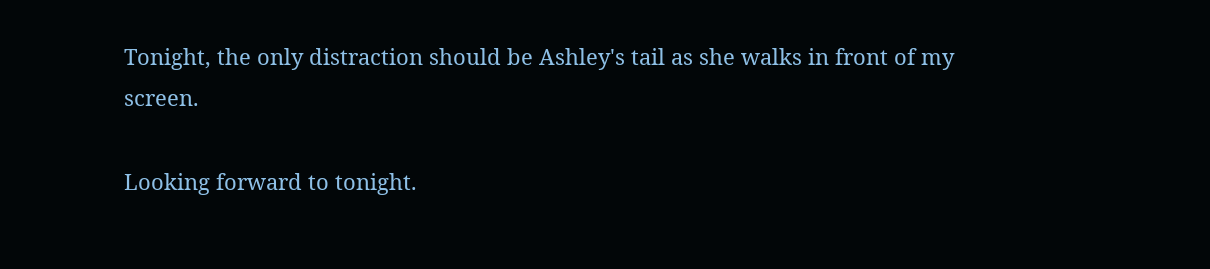Tonight, the only distraction should be Ashley's tail as she walks in front of my screen.

Looking forward to tonight.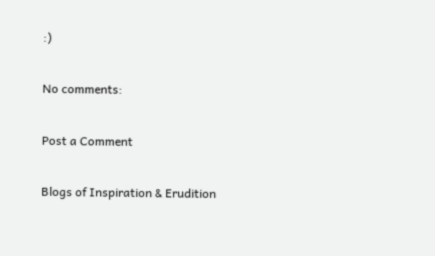:)

No comments:

Post a Comment

Blogs of Inspiration & Erudition